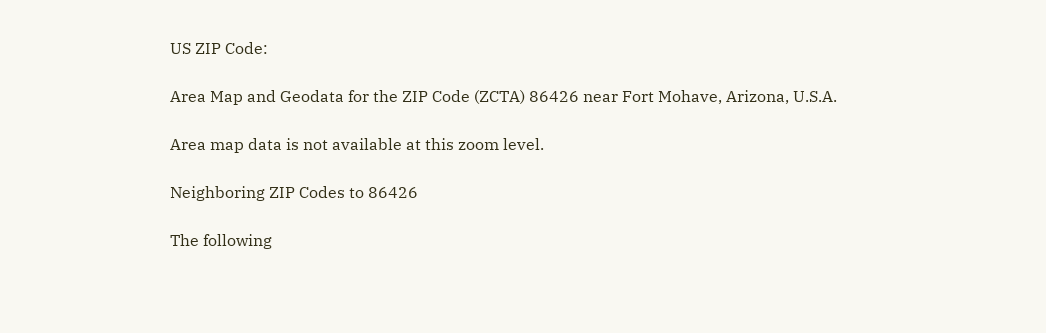US ZIP Code:

Area Map and Geodata for the ZIP Code (ZCTA) 86426 near Fort Mohave, Arizona, U.S.A.

Area map data is not available at this zoom level.

Neighboring ZIP Codes to 86426

The following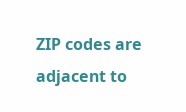ZIP codes are adjacent to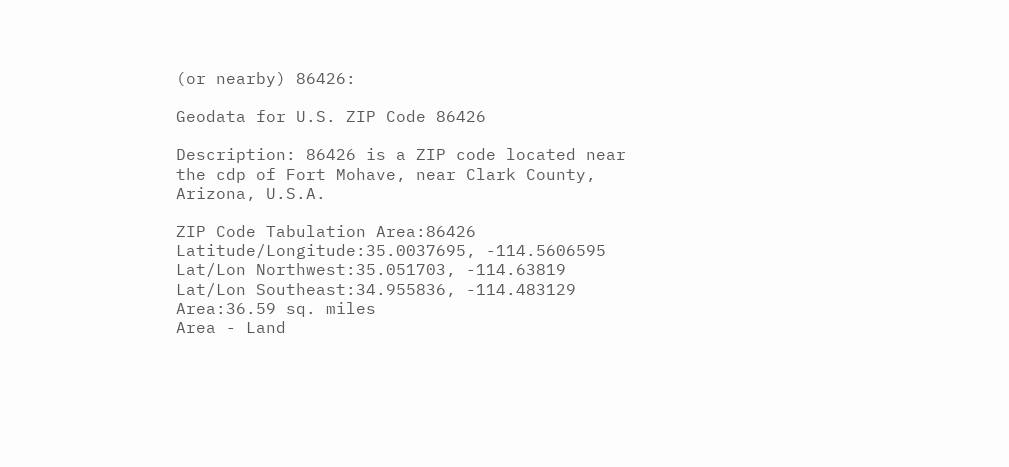(or nearby) 86426:

Geodata for U.S. ZIP Code 86426

Description: 86426 is a ZIP code located near the cdp of Fort Mohave, near Clark County, Arizona, U.S.A.

ZIP Code Tabulation Area:86426
Latitude/Longitude:35.0037695, -114.5606595
Lat/Lon Northwest:35.051703, -114.63819
Lat/Lon Southeast:34.955836, -114.483129
Area:36.59 sq. miles
Area - Land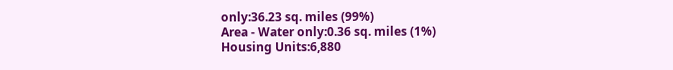only:36.23 sq. miles (99%)
Area - Water only:0.36 sq. miles (1%)
Housing Units:6,880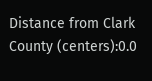Distance from Clark County (centers):0.0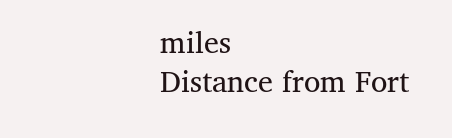miles
Distance from Fort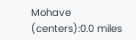Mohave (centers):0.0 miles